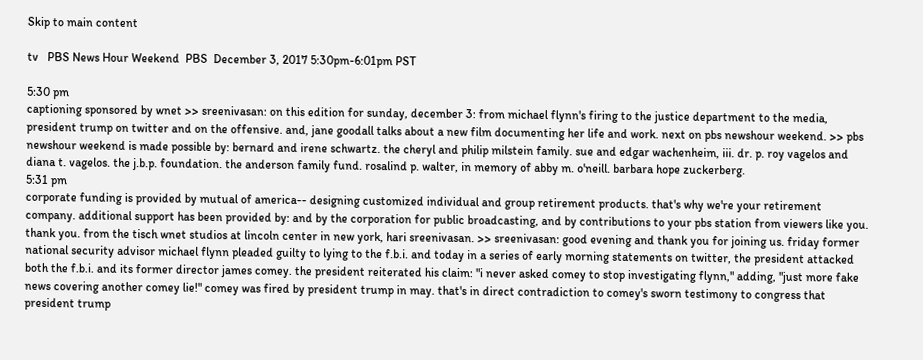Skip to main content

tv   PBS News Hour Weekend  PBS  December 3, 2017 5:30pm-6:01pm PST

5:30 pm
captioning sponsored by wnet >> sreenivasan: on this edition for sunday, december 3: from michael flynn's firing to the justice department to the media, president trump on twitter and on the offensive. and, jane goodall talks about a new film documenting her life and work. next on pbs newshour weekend. >> pbs newshour weekend is made possible by: bernard and irene schwartz. the cheryl and philip milstein family. sue and edgar wachenheim, iii. dr. p. roy vagelos and diana t. vagelos. the j.b.p. foundation. the anderson family fund. rosalind p. walter, in memory of abby m. o'neill. barbara hope zuckerberg.
5:31 pm
corporate funding is provided by mutual of america-- designing customized individual and group retirement products. that's why we're your retirement company. additional support has been provided by: and by the corporation for public broadcasting, and by contributions to your pbs station from viewers like you. thank you. from the tisch wnet studios at lincoln center in new york, hari sreenivasan. >> sreenivasan: good evening and thank you for joining us. friday former national security advisor michael flynn pleaded guilty to lying to the f.b.i. and today in a series of early morning statements on twitter, the president attacked both the f.b.i. and its former director james comey. the president reiterated his claim: "i never asked comey to stop investigating flynn," adding, "just more fake news covering another comey lie!" comey was fired by president trump in may. that's in direct contradiction to comey's sworn testimony to congress that president trump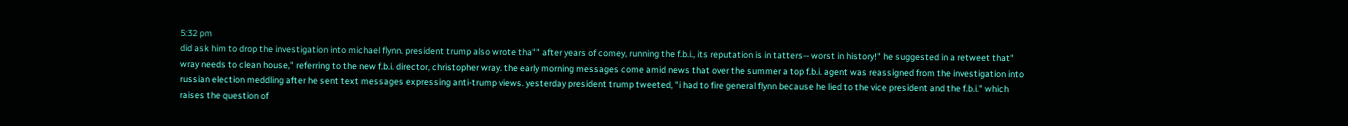5:32 pm
did ask him to drop the investigation into michael flynn. president trump also wrote tha"" after years of comey, running the f.b.i., its reputation is in tatters-- worst in history!" he suggested in a retweet that" wray needs to clean house," referring to the new f.b.i. director, christopher wray. the early morning messages come amid news that over the summer a top f.b.i. agent was reassigned from the investigation into russian election meddling after he sent text messages expressing anti-trump views. yesterday president trump tweeted, "i had to fire general flynn because he lied to the vice president and the f.b.i." which raises the question of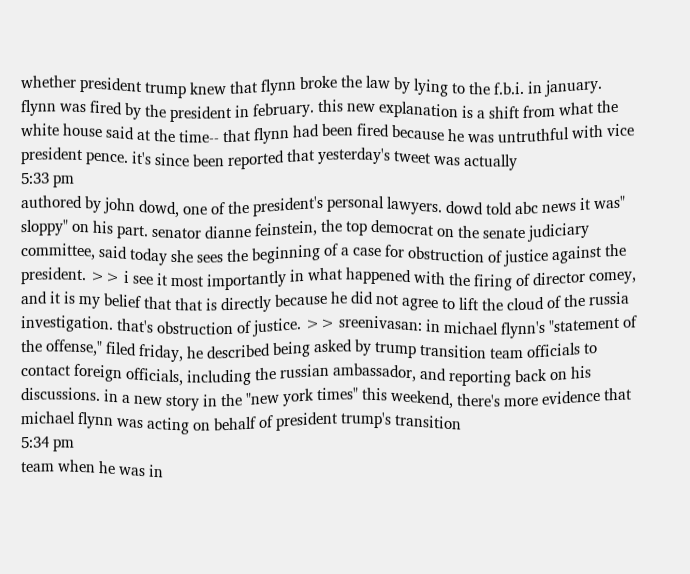whether president trump knew that flynn broke the law by lying to the f.b.i. in january. flynn was fired by the president in february. this new explanation is a shift from what the white house said at the time-- that flynn had been fired because he was untruthful with vice president pence. it's since been reported that yesterday's tweet was actually
5:33 pm
authored by john dowd, one of the president's personal lawyers. dowd told abc news it was" sloppy" on his part. senator dianne feinstein, the top democrat on the senate judiciary committee, said today she sees the beginning of a case for obstruction of justice against the president. >> i see it most importantly in what happened with the firing of director comey, and it is my belief that that is directly because he did not agree to lift the cloud of the russia investigation. that's obstruction of justice. >> sreenivasan: in michael flynn's "statement of the offense," filed friday, he described being asked by trump transition team officials to contact foreign officials, including the russian ambassador, and reporting back on his discussions. in a new story in the "new york times" this weekend, there's more evidence that michael flynn was acting on behalf of president trump's transition
5:34 pm
team when he was in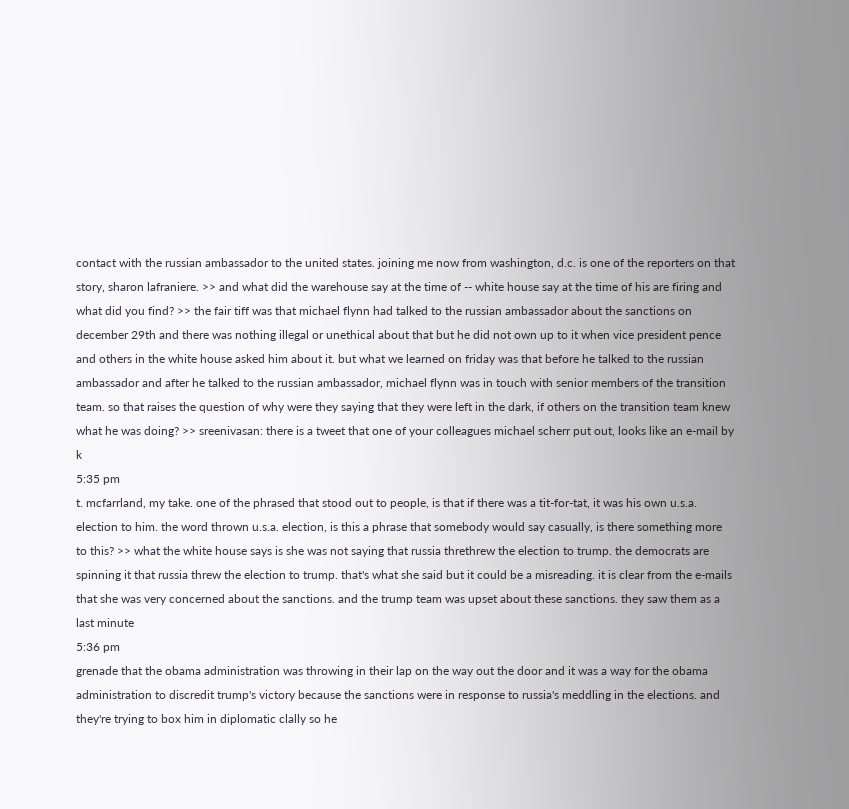contact with the russian ambassador to the united states. joining me now from washington, d.c. is one of the reporters on that story, sharon lafraniere. >> and what did the warehouse say at the time of -- white house say at the time of his are firing and what did you find? >> the fair tiff was that michael flynn had talked to the russian ambassador about the sanctions on december 29th and there was nothing illegal or unethical about that but he did not own up to it when vice president pence and others in the white house asked him about it. but what we learned on friday was that before he talked to the russian ambassador and after he talked to the russian ambassador, michael flynn was in touch with senior members of the transition team. so that raises the question of why were they saying that they were left in the dark, if others on the transition team knew what he was doing? >> sreenivasan: there is a tweet that one of your colleagues michael scherr put out, looks like an e-mail by k
5:35 pm
t. mcfarrland, my take. one of the phrased that stood out to people, is that if there was a tit-for-tat, it was his own u.s.a. election to him. the word thrown u.s.a. election, is this a phrase that somebody would say casually, is there something more to this? >> what the white house says is she was not saying that russia threthrew the election to trump. the democrats are spinning it that russia threw the election to trump. that's what she said but it could be a misreading. it is clear from the e-mails that she was very concerned about the sanctions. and the trump team was upset about these sanctions. they saw them as a last minute
5:36 pm
grenade that the obama administration was throwing in their lap on the way out the door and it was a way for the obama administration to discredit trump's victory because the sanctions were in response to russia's meddling in the elections. and they're trying to box him in diplomatic clally so he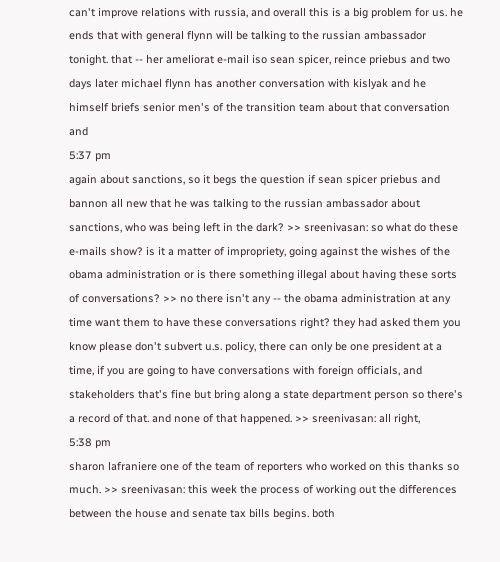can't improve relations with russia, and overall this is a big problem for us. he ends that with general flynn will be talking to the russian ambassador tonight. that -- her ameliorat e-mail iso sean spicer, reince priebus and two days later michael flynn has another conversation with kislyak and he himself briefs senior men's of the transition team about that conversation and
5:37 pm
again about sanctions, so it begs the question if sean spicer priebus and bannon all new that he was talking to the russian ambassador about sanctions, who was being left in the dark? >> sreenivasan: so what do these e-mails show? is it a matter of impropriety, going against the wishes of the obama administration or is there something illegal about having these sorts of conversations? >> no there isn't any -- the obama administration at any time want them to have these conversations right? they had asked them you know please don't subvert u.s. policy, there can only be one president at a time, if you are going to have conversations with foreign officials, and stakeholders that's fine but bring along a state department person so there's a record of that. and none of that happened. >> sreenivasan: all right,
5:38 pm
sharon lafraniere one of the team of reporters who worked on this thanks so much. >> sreenivasan: this week the process of working out the differences between the house and senate tax bills begins. both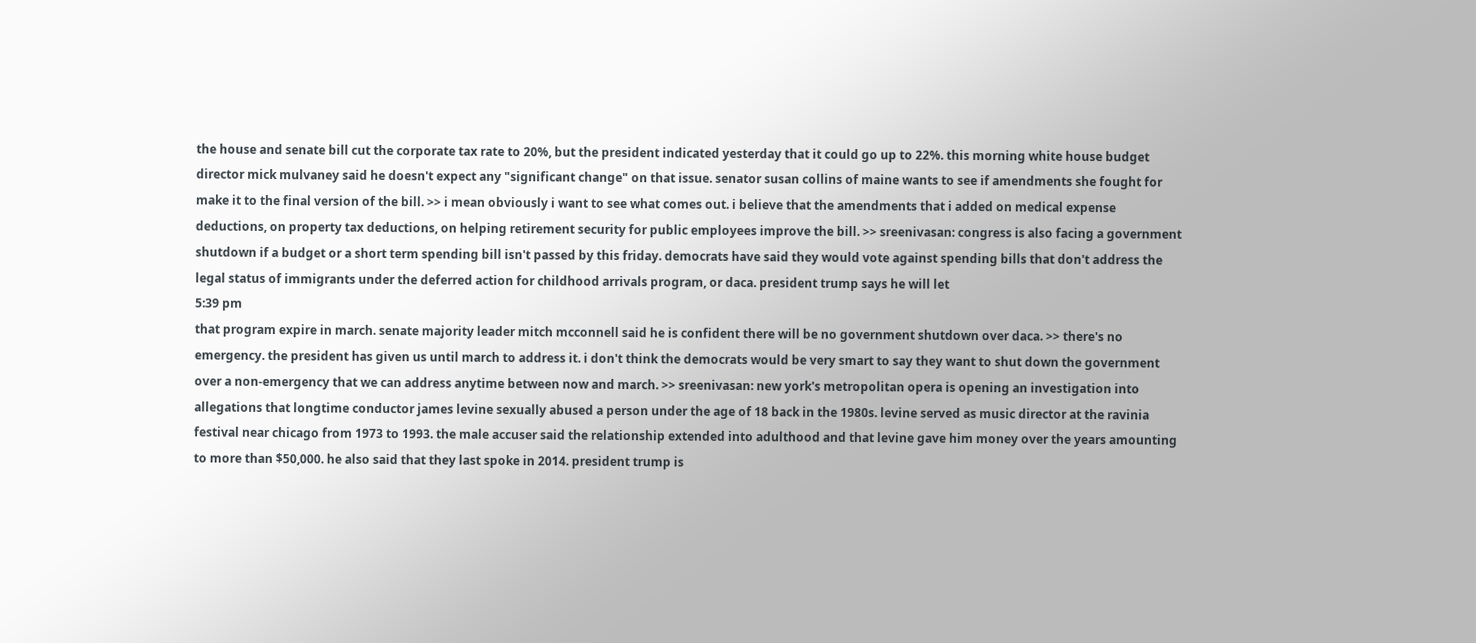the house and senate bill cut the corporate tax rate to 20%, but the president indicated yesterday that it could go up to 22%. this morning white house budget director mick mulvaney said he doesn't expect any "significant change" on that issue. senator susan collins of maine wants to see if amendments she fought for make it to the final version of the bill. >> i mean obviously i want to see what comes out. i believe that the amendments that i added on medical expense deductions, on property tax deductions, on helping retirement security for public employees improve the bill. >> sreenivasan: congress is also facing a government shutdown if a budget or a short term spending bill isn't passed by this friday. democrats have said they would vote against spending bills that don't address the legal status of immigrants under the deferred action for childhood arrivals program, or daca. president trump says he will let
5:39 pm
that program expire in march. senate majority leader mitch mcconnell said he is confident there will be no government shutdown over daca. >> there's no emergency. the president has given us until march to address it. i don't think the democrats would be very smart to say they want to shut down the government over a non-emergency that we can address anytime between now and march. >> sreenivasan: new york's metropolitan opera is opening an investigation into allegations that longtime conductor james levine sexually abused a person under the age of 18 back in the 1980s. levine served as music director at the ravinia festival near chicago from 1973 to 1993. the male accuser said the relationship extended into adulthood and that levine gave him money over the years amounting to more than $50,000. he also said that they last spoke in 2014. president trump is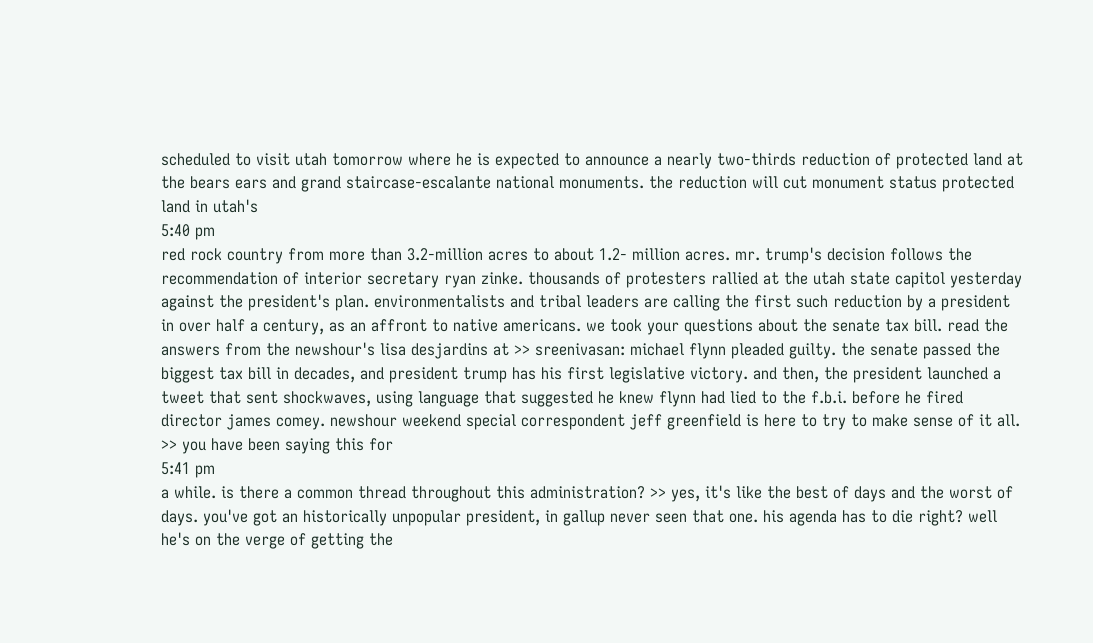scheduled to visit utah tomorrow where he is expected to announce a nearly two-thirds reduction of protected land at the bears ears and grand staircase-escalante national monuments. the reduction will cut monument status protected land in utah's
5:40 pm
red rock country from more than 3.2-million acres to about 1.2- million acres. mr. trump's decision follows the recommendation of interior secretary ryan zinke. thousands of protesters rallied at the utah state capitol yesterday against the president's plan. environmentalists and tribal leaders are calling the first such reduction by a president in over half a century, as an affront to native americans. we took your questions about the senate tax bill. read the answers from the newshour's lisa desjardins at >> sreenivasan: michael flynn pleaded guilty. the senate passed the biggest tax bill in decades, and president trump has his first legislative victory. and then, the president launched a tweet that sent shockwaves, using language that suggested he knew flynn had lied to the f.b.i. before he fired director james comey. newshour weekend special correspondent jeff greenfield is here to try to make sense of it all. >> you have been saying this for
5:41 pm
a while. is there a common thread throughout this administration? >> yes, it's like the best of days and the worst of days. you've got an historically unpopular president, in gallup never seen that one. his agenda has to die right? well he's on the verge of getting the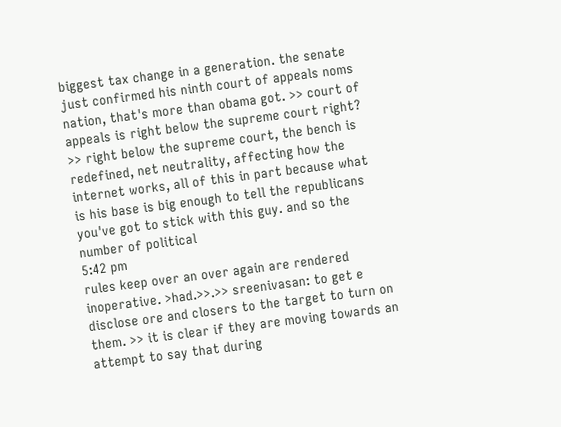biggest tax change in a generation. the senate just confirmed his ninth court of appeals noms nation, that's more than obama got. >> court of appeals is right below the supreme court right? >> right below the supreme court, the bench is redefined, net neutrality, affecting how the internet works, all of this in part because what is his base is big enough to tell the republicans you've got to stick with this guy. and so the number of political
5:42 pm
rules keep over an over again are rendered inoperative. >had.>>.>> sreenivasan: to get e disclose ore and closers to the target to turn on them. >> it is clear if they are moving towards an attempt to say that during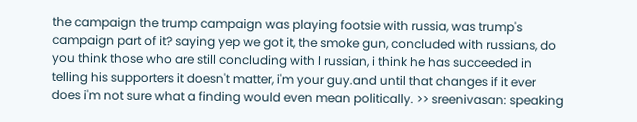the campaign the trump campaign was playing footsie with russia, was trump's campaign part of it? saying yep we got it, the smoke gun, concluded with russians, do you think those who are still concluding with l russian, i think he has succeeded in telling his supporters it doesn't matter, i'm your guy.and until that changes if it ever does i'm not sure what a finding would even mean politically. >> sreenivasan: speaking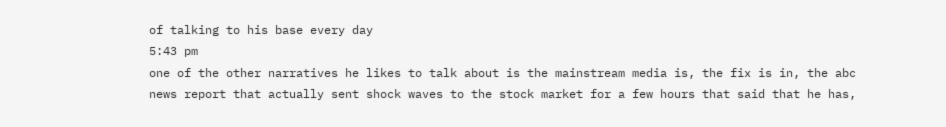of talking to his base every day
5:43 pm
one of the other narratives he likes to talk about is the mainstream media is, the fix is in, the abc news report that actually sent shock waves to the stock market for a few hours that said that he has,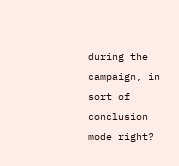during the campaign, in sort of conclusion mode right?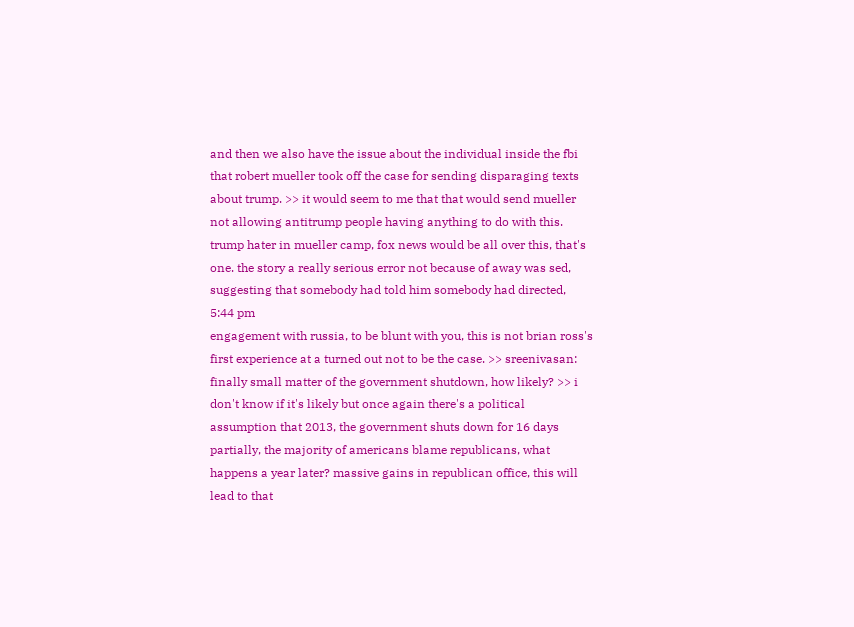and then we also have the issue about the individual inside the fbi that robert mueller took off the case for sending disparaging texts about trump. >> it would seem to me that that would send mueller not allowing antitrump people having anything to do with this. trump hater in mueller camp, fox news would be all over this, that's one. the story a really serious error not because of away was sed, suggesting that somebody had told him somebody had directed,
5:44 pm
engagement with russia, to be blunt with you, this is not brian ross's first experience at a turned out not to be the case. >> sreenivasan: finally small matter of the government shutdown, how likely? >> i don't know if it's likely but once again there's a political assumption that 2013, the government shuts down for 16 days partially, the majority of americans blame republicans, what happens a year later? massive gains in republican office, this will lead to that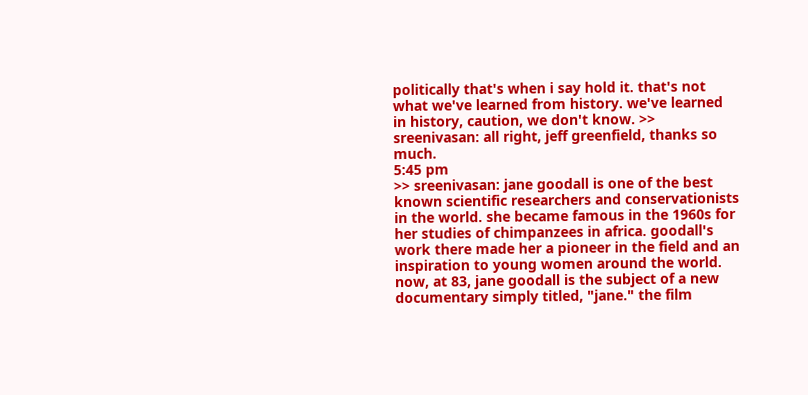politically that's when i say hold it. that's not what we've learned from history. we've learned in history, caution, we don't know. >> sreenivasan: all right, jeff greenfield, thanks so much.
5:45 pm
>> sreenivasan: jane goodall is one of the best known scientific researchers and conservationists in the world. she became famous in the 1960s for her studies of chimpanzees in africa. goodall's work there made her a pioneer in the field and an inspiration to young women around the world. now, at 83, jane goodall is the subject of a new documentary simply titled, "jane." the film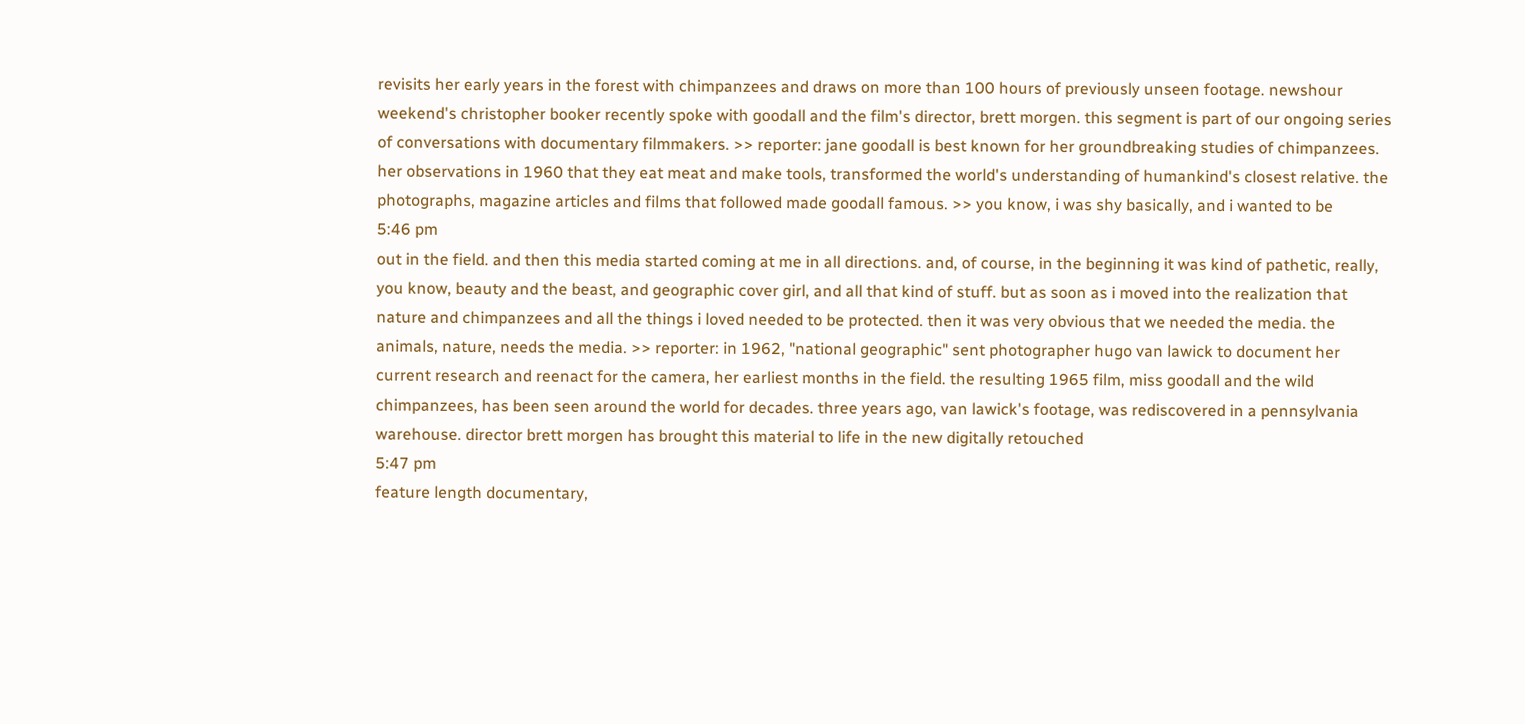revisits her early years in the forest with chimpanzees and draws on more than 100 hours of previously unseen footage. newshour weekend's christopher booker recently spoke with goodall and the film's director, brett morgen. this segment is part of our ongoing series of conversations with documentary filmmakers. >> reporter: jane goodall is best known for her groundbreaking studies of chimpanzees. her observations in 1960 that they eat meat and make tools, transformed the world's understanding of humankind's closest relative. the photographs, magazine articles and films that followed made goodall famous. >> you know, i was shy basically, and i wanted to be
5:46 pm
out in the field. and then this media started coming at me in all directions. and, of course, in the beginning it was kind of pathetic, really, you know, beauty and the beast, and geographic cover girl, and all that kind of stuff. but as soon as i moved into the realization that nature and chimpanzees and all the things i loved needed to be protected. then it was very obvious that we needed the media. the animals, nature, needs the media. >> reporter: in 1962, "national geographic" sent photographer hugo van lawick to document her current research and reenact for the camera, her earliest months in the field. the resulting 1965 film, miss goodall and the wild chimpanzees, has been seen around the world for decades. three years ago, van lawick's footage, was rediscovered in a pennsylvania warehouse. director brett morgen has brought this material to life in the new digitally retouched
5:47 pm
feature length documentary,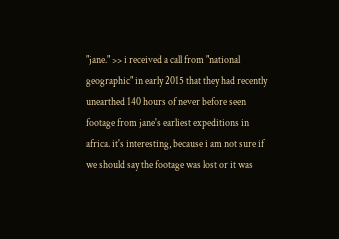"jane." >> i received a call from "national geographic" in early 2015 that they had recently unearthed 140 hours of never before seen footage from jane's earliest expeditions in africa. it's interesting, because i am not sure if we should say the footage was lost or it was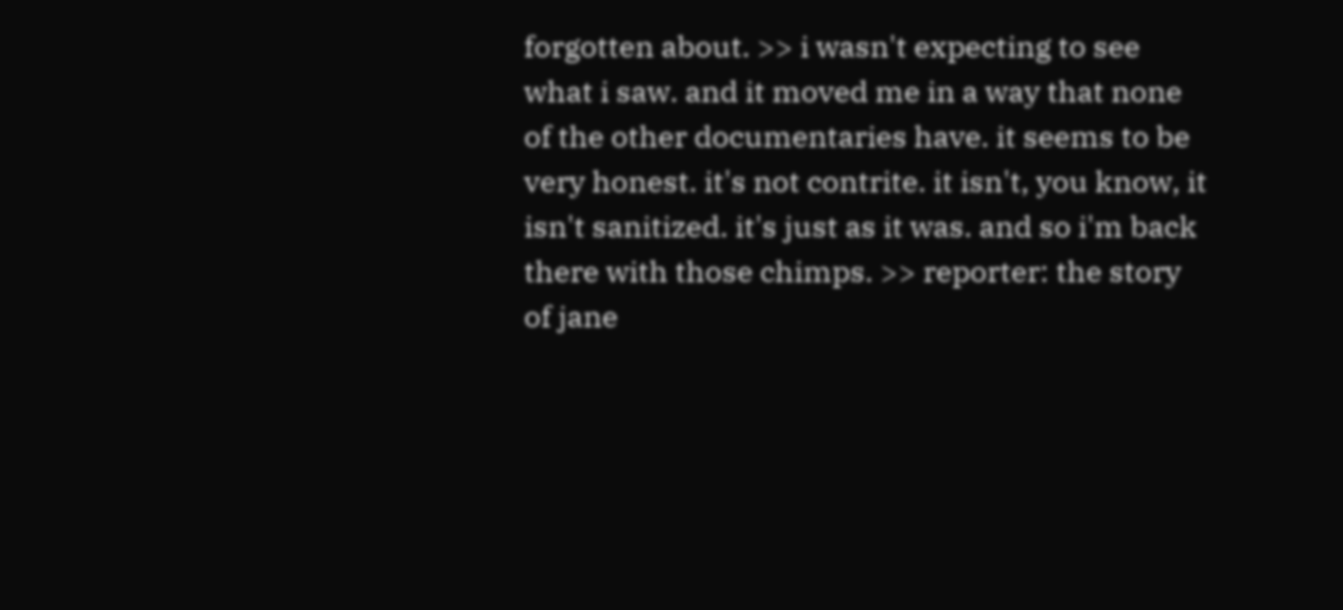forgotten about. >> i wasn't expecting to see what i saw. and it moved me in a way that none of the other documentaries have. it seems to be very honest. it's not contrite. it isn't, you know, it isn't sanitized. it's just as it was. and so i'm back there with those chimps. >> reporter: the story of jane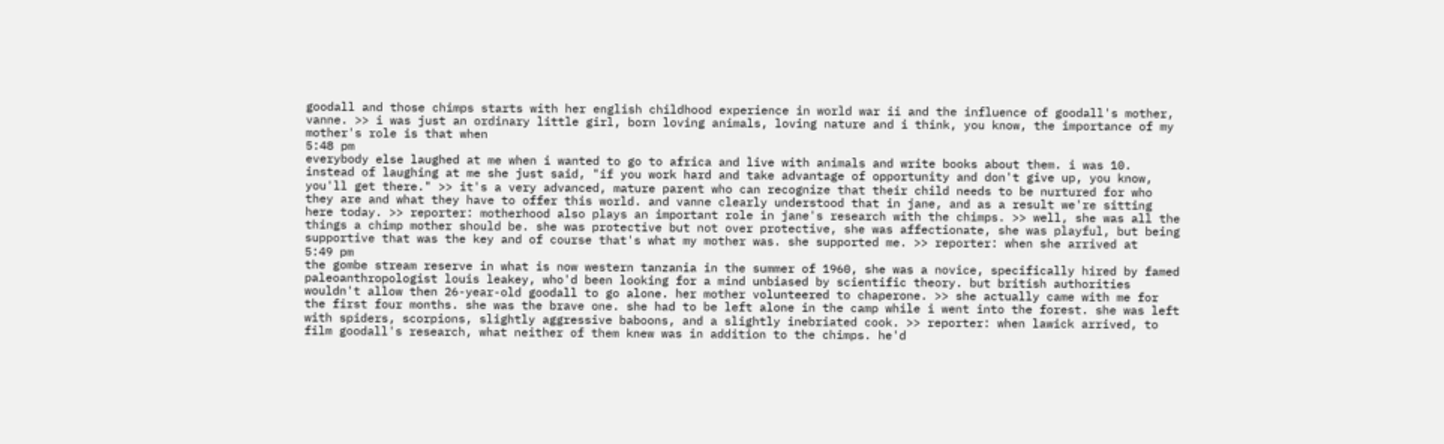goodall and those chimps starts with her english childhood experience in world war ii and the influence of goodall's mother, vanne. >> i was just an ordinary little girl, born loving animals, loving nature and i think, you know, the importance of my mother's role is that when
5:48 pm
everybody else laughed at me when i wanted to go to africa and live with animals and write books about them. i was 10. instead of laughing at me she just said, "if you work hard and take advantage of opportunity and don't give up, you know, you'll get there." >> it's a very advanced, mature parent who can recognize that their child needs to be nurtured for who they are and what they have to offer this world. and vanne clearly understood that in jane, and as a result we're sitting here today. >> reporter: motherhood also plays an important role in jane's research with the chimps. >> well, she was all the things a chimp mother should be. she was protective but not over protective, she was affectionate, she was playful, but being supportive that was the key and of course that's what my mother was. she supported me. >> reporter: when she arrived at
5:49 pm
the gombe stream reserve in what is now western tanzania in the summer of 1960, she was a novice, specifically hired by famed paleoanthropologist louis leakey, who'd been looking for a mind unbiased by scientific theory. but british authorities wouldn't allow then 26-year-old goodall to go alone. her mother volunteered to chaperone. >> she actually came with me for the first four months. she was the brave one. she had to be left alone in the camp while i went into the forest. she was left with spiders, scorpions, slightly aggressive baboons, and a slightly inebriated cook. >> reporter: when lawick arrived, to film goodall's research, what neither of them knew was in addition to the chimps. he'd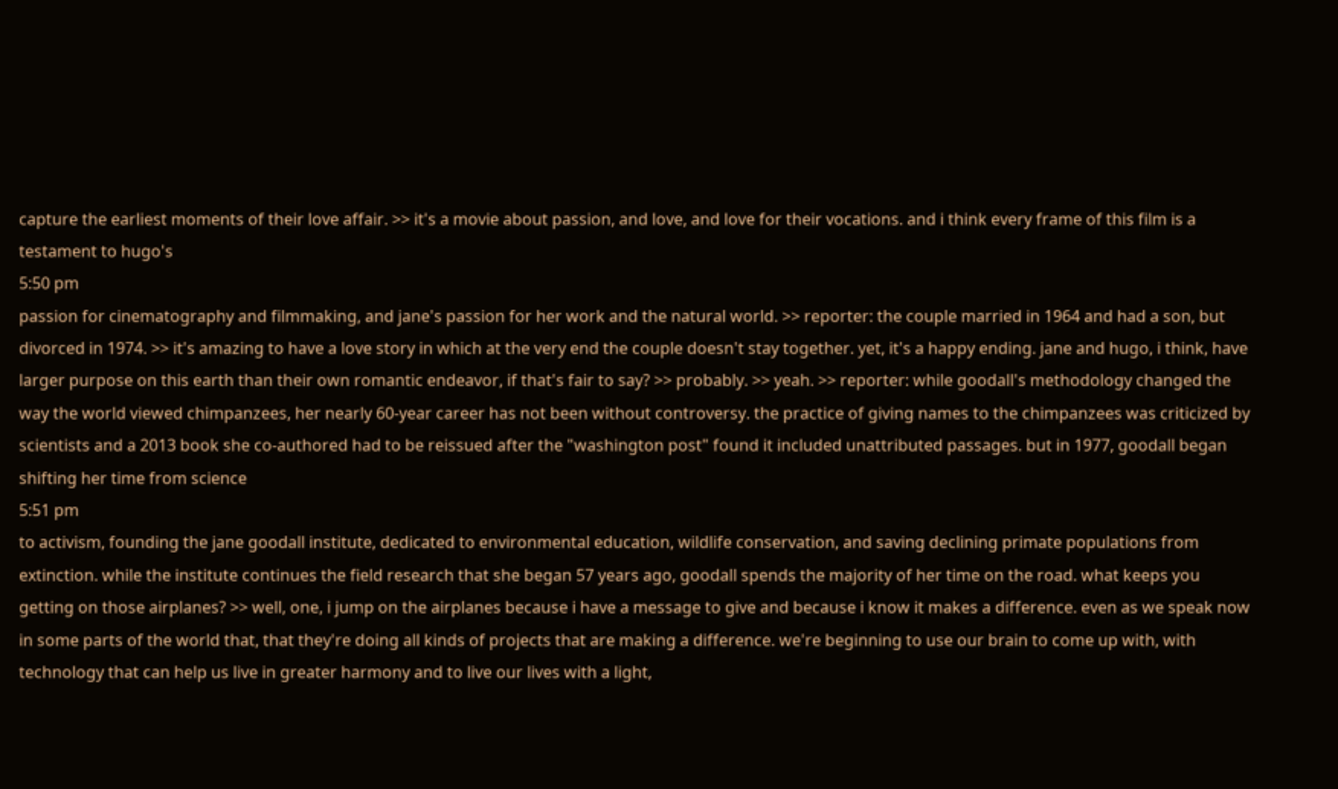capture the earliest moments of their love affair. >> it's a movie about passion, and love, and love for their vocations. and i think every frame of this film is a testament to hugo's
5:50 pm
passion for cinematography and filmmaking, and jane's passion for her work and the natural world. >> reporter: the couple married in 1964 and had a son, but divorced in 1974. >> it's amazing to have a love story in which at the very end the couple doesn't stay together. yet, it's a happy ending. jane and hugo, i think, have larger purpose on this earth than their own romantic endeavor, if that's fair to say? >> probably. >> yeah. >> reporter: while goodall's methodology changed the way the world viewed chimpanzees, her nearly 60-year career has not been without controversy. the practice of giving names to the chimpanzees was criticized by scientists and a 2013 book she co-authored had to be reissued after the "washington post" found it included unattributed passages. but in 1977, goodall began shifting her time from science
5:51 pm
to activism, founding the jane goodall institute, dedicated to environmental education, wildlife conservation, and saving declining primate populations from extinction. while the institute continues the field research that she began 57 years ago, goodall spends the majority of her time on the road. what keeps you getting on those airplanes? >> well, one, i jump on the airplanes because i have a message to give and because i know it makes a difference. even as we speak now in some parts of the world that, that they're doing all kinds of projects that are making a difference. we're beginning to use our brain to come up with, with technology that can help us live in greater harmony and to live our lives with a light,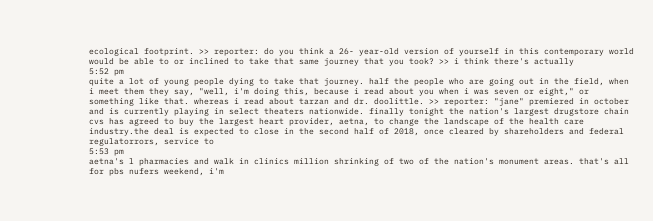ecological footprint. >> reporter: do you think a 26- year-old version of yourself in this contemporary world would be able to or inclined to take that same journey that you took? >> i think there's actually
5:52 pm
quite a lot of young people dying to take that journey. half the people who are going out in the field, when i meet them they say, "well, i'm doing this, because i read about you when i was seven or eight," or something like that. whereas i read about tarzan and dr. doolittle. >> reporter: "jane" premiered in october and is currently playing in select theaters nationwide. finally tonight the nation's largest drugstore chain cvs has agreed to buy the largest heart provider, aetna, to change the landscape of the health care industry.the deal is expected to close in the second half of 2018, once cleared by shareholders and federal regulatorrors, service to
5:53 pm
aetna's l pharmacies and walk in clinics million shrinking of two of the nation's monument areas. that's all for pbs nufers weekend, i'm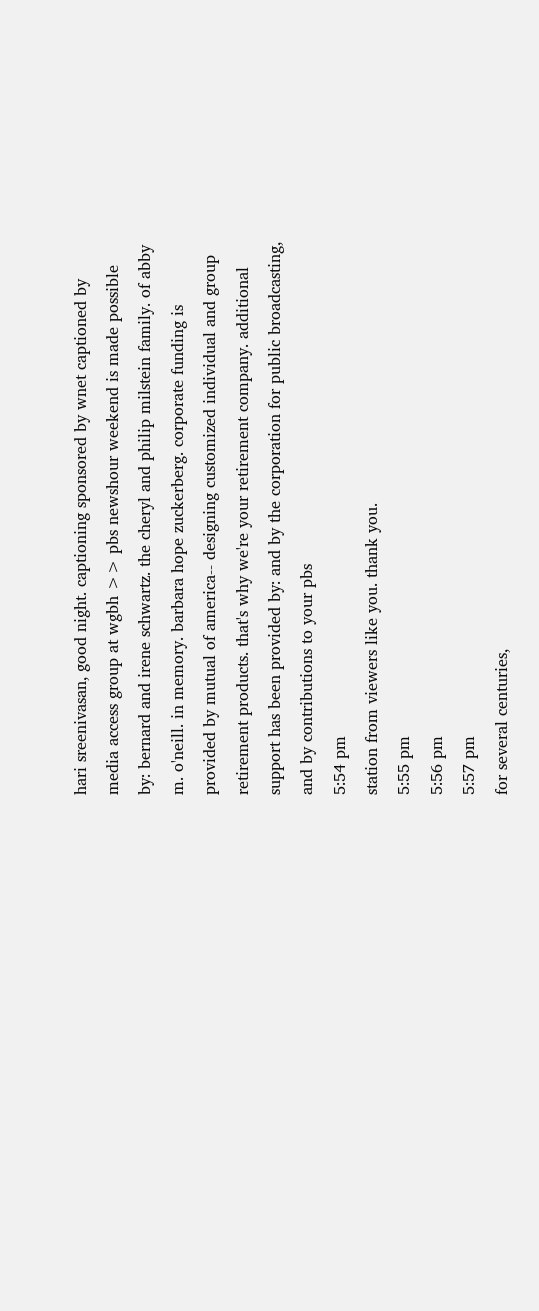hari sreenivasan, good night. captioning sponsored by wnet captioned by media access group at wgbh >> pbs newshour weekend is made possible by: bernard and irene schwartz. the cheryl and philip milstein family. of abby m. o'neill. in memory. barbara hope zuckerberg. corporate funding is provided by mutual of america-- designing customized individual and group retirement products. that's why we're your retirement company. additional support has been provided by: and by the corporation for public broadcasting, and by contributions to your pbs
5:54 pm
station from viewers like you. thank you.
5:55 pm
5:56 pm
5:57 pm
for several centuries,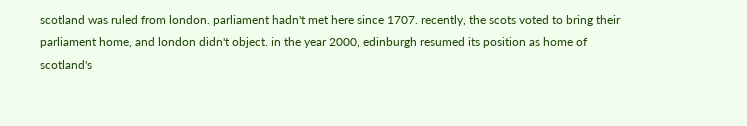scotland was ruled from london. parliament hadn't met here since 1707. recently, the scots voted to bring their parliament home, and london didn't object. in the year 2000, edinburgh resumed its position as home of scotland's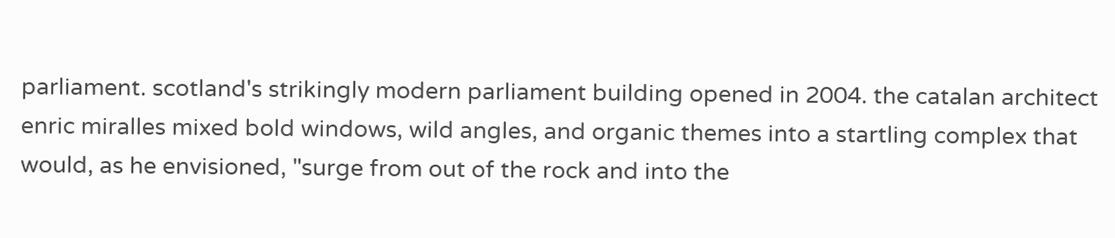parliament. scotland's strikingly modern parliament building opened in 2004. the catalan architect enric miralles mixed bold windows, wild angles, and organic themes into a startling complex that would, as he envisioned, "surge from out of the rock and into the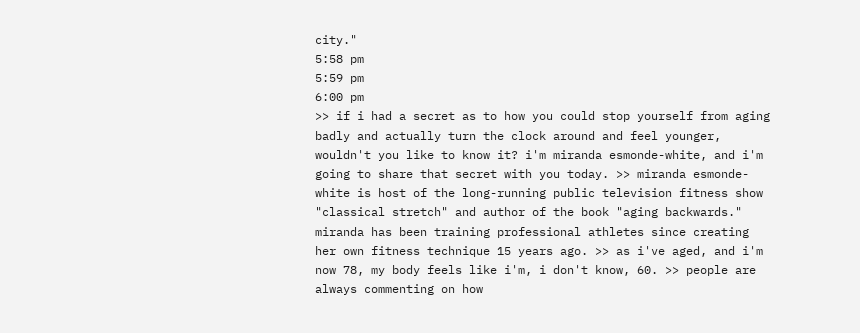city."
5:58 pm
5:59 pm
6:00 pm
>> if i had a secret as to how you could stop yourself from aging badly and actually turn the clock around and feel younger, wouldn't you like to know it? i'm miranda esmonde-white, and i'm going to share that secret with you today. >> miranda esmonde-white is host of the long-running public television fitness show "classical stretch" and author of the book "aging backwards." miranda has been training professional athletes since creating her own fitness technique 15 years ago. >> as i've aged, and i'm now 78, my body feels like i'm, i don't know, 60. >> people are always commenting on how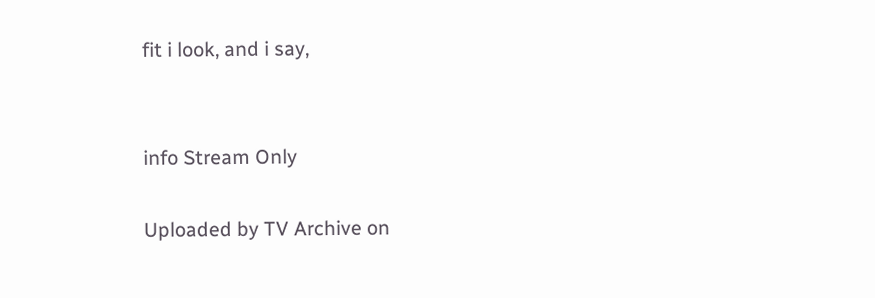fit i look, and i say,


info Stream Only

Uploaded by TV Archive on